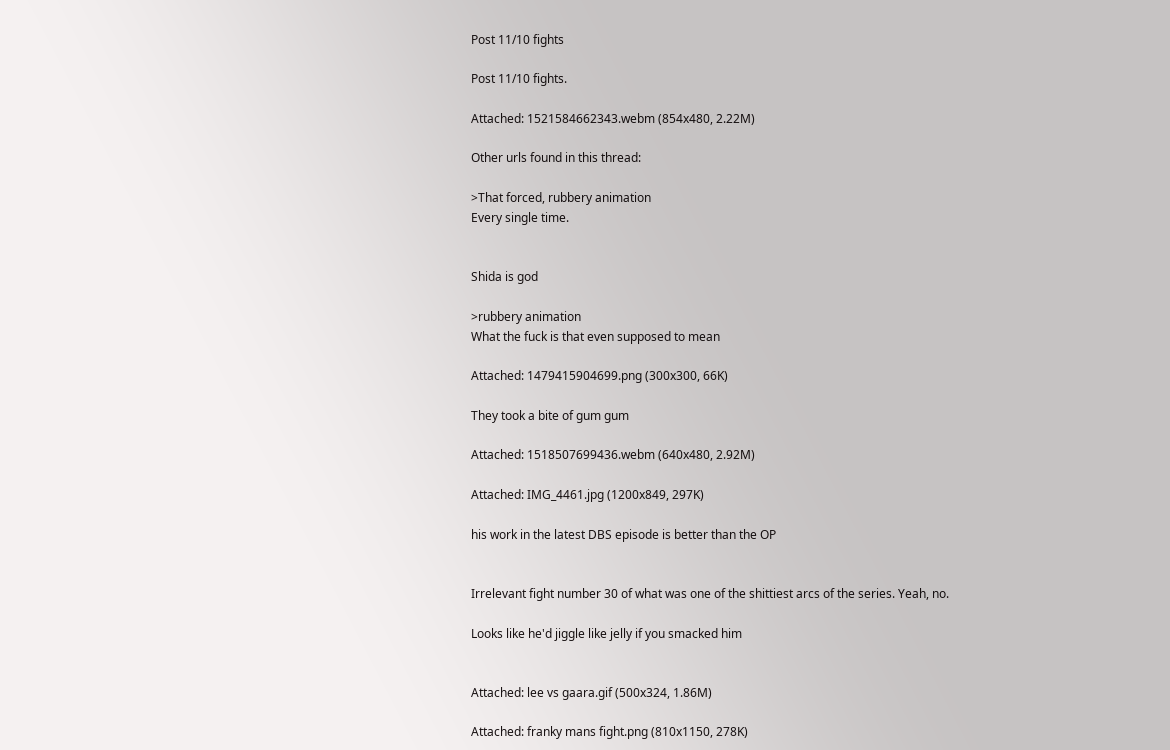Post 11/10 fights

Post 11/10 fights.

Attached: 1521584662343.webm (854x480, 2.22M)

Other urls found in this thread:

>That forced, rubbery animation
Every single time.


Shida is god

>rubbery animation
What the fuck is that even supposed to mean

Attached: 1479415904699.png (300x300, 66K)

They took a bite of gum gum

Attached: 1518507699436.webm (640x480, 2.92M)

Attached: IMG_4461.jpg (1200x849, 297K)

his work in the latest DBS episode is better than the OP


Irrelevant fight number 30 of what was one of the shittiest arcs of the series. Yeah, no.

Looks like he'd jiggle like jelly if you smacked him


Attached: lee vs gaara.gif (500x324, 1.86M)

Attached: franky mans fight.png (810x1150, 278K)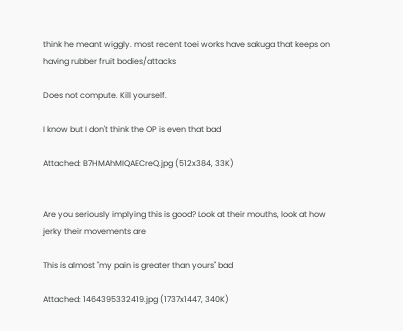think he meant wiggly. most recent toei works have sakuga that keeps on having rubber fruit bodies/attacks

Does not compute. Kill yourself.

I know but I don't think the OP is even that bad

Attached: B7HMAhMIQAECreQ.jpg (512x384, 33K)


Are you seriously implying this is good? Look at their mouths, look at how jerky their movements are

This is almost "my pain is greater than yours" bad

Attached: 1464395332419.jpg (1737x1447, 340K)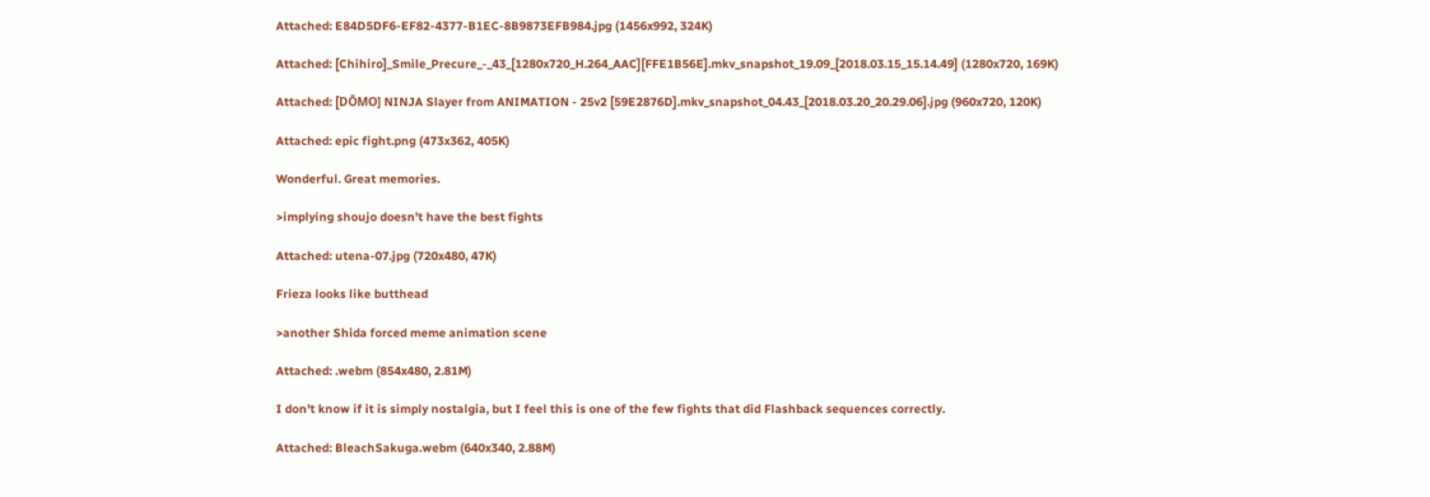Attached: E84D5DF6-EF82-4377-B1EC-8B9873EFB984.jpg (1456x992, 324K)

Attached: [Chihiro]_Smile_Precure_-_43_[1280x720_H.264_AAC][FFE1B56E].mkv_snapshot_19.09_[2018.03.15_15.14.49] (1280x720, 169K)

Attached: [DŌMO] NINJA Slayer from ANIMATION - 25v2 [59E2876D].mkv_snapshot_04.43_[2018.03.20_20.29.06].jpg (960x720, 120K)

Attached: epic fight.png (473x362, 405K)

Wonderful. Great memories.

>implying shoujo doesn't have the best fights

Attached: utena-07.jpg (720x480, 47K)

Frieza looks like butthead

>another Shida forced meme animation scene

Attached: .webm (854x480, 2.81M)

I don't know if it is simply nostalgia, but I feel this is one of the few fights that did Flashback sequences correctly.

Attached: BleachSakuga.webm (640x340, 2.88M)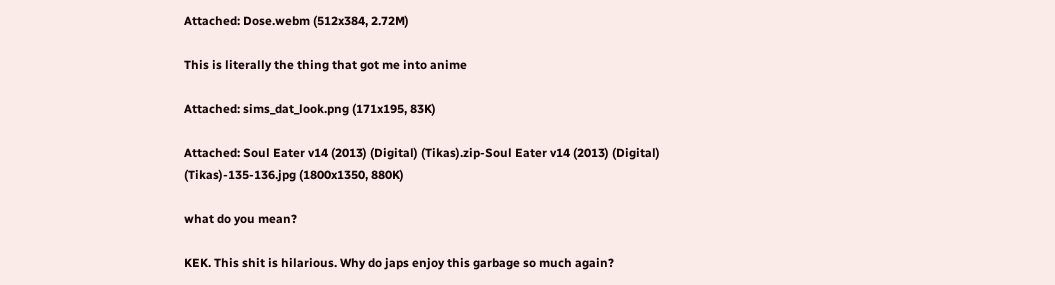Attached: Dose.webm (512x384, 2.72M)

This is literally the thing that got me into anime

Attached: sims_dat_look.png (171x195, 83K)

Attached: Soul Eater v14 (2013) (Digital) (Tikas).zip-Soul Eater v14 (2013) (Digital) (Tikas)-135-136.jpg (1800x1350, 880K)

what do you mean?

KEK. This shit is hilarious. Why do japs enjoy this garbage so much again?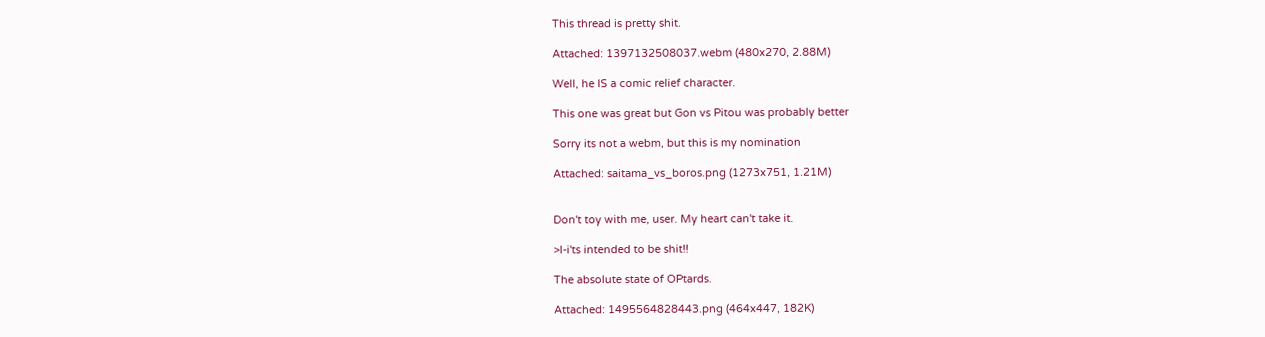This thread is pretty shit.

Attached: 1397132508037.webm (480x270, 2.88M)

Well, he IS a comic relief character.

This one was great but Gon vs Pitou was probably better

Sorry its not a webm, but this is my nomination

Attached: saitama_vs_boros.png (1273x751, 1.21M)


Don't toy with me, user. My heart can't take it.

>I-i'ts intended to be shit!!

The absolute state of OPtards.

Attached: 1495564828443.png (464x447, 182K)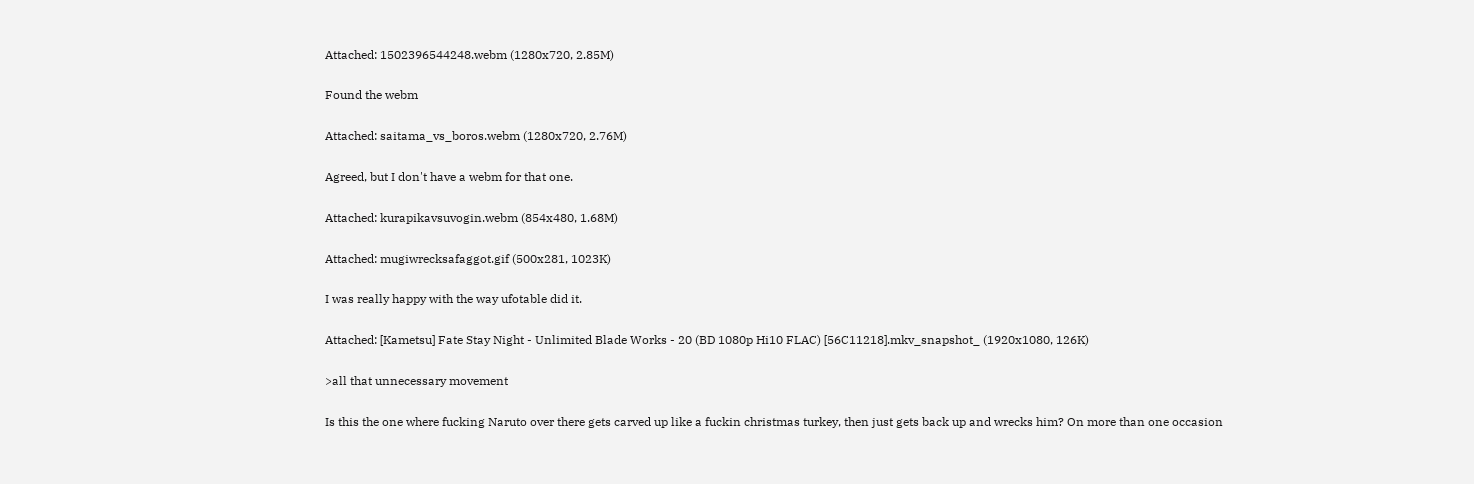Attached: 1502396544248.webm (1280x720, 2.85M)

Found the webm

Attached: saitama_vs_boros.webm (1280x720, 2.76M)

Agreed, but I don't have a webm for that one.

Attached: kurapikavsuvogin.webm (854x480, 1.68M)

Attached: mugiwrecksafaggot.gif (500x281, 1023K)

I was really happy with the way ufotable did it.

Attached: [Kametsu] Fate Stay Night - Unlimited Blade Works - 20 (BD 1080p Hi10 FLAC) [56C11218].mkv_snapshot_ (1920x1080, 126K)

>all that unnecessary movement

Is this the one where fucking Naruto over there gets carved up like a fuckin christmas turkey, then just gets back up and wrecks him? On more than one occasion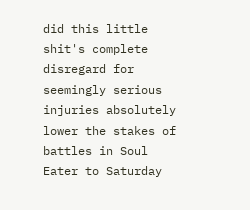did this little shit's complete disregard for seemingly serious injuries absolutely lower the stakes of battles in Soul Eater to Saturday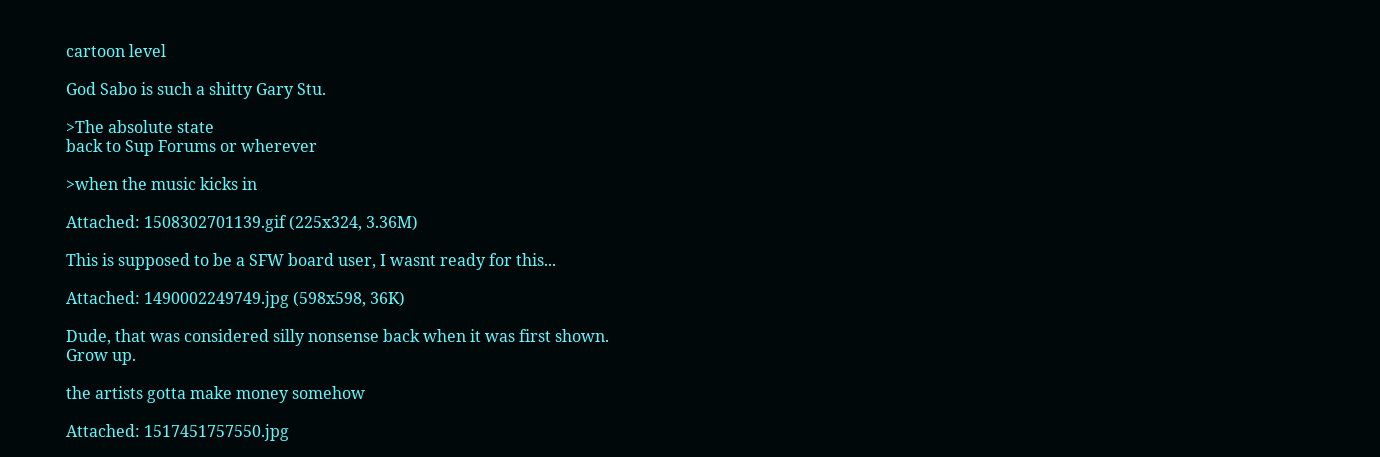cartoon level

God Sabo is such a shitty Gary Stu.

>The absolute state
back to Sup Forums or wherever

>when the music kicks in

Attached: 1508302701139.gif (225x324, 3.36M)

This is supposed to be a SFW board user, I wasnt ready for this...

Attached: 1490002249749.jpg (598x598, 36K)

Dude, that was considered silly nonsense back when it was first shown.
Grow up.

the artists gotta make money somehow

Attached: 1517451757550.jpg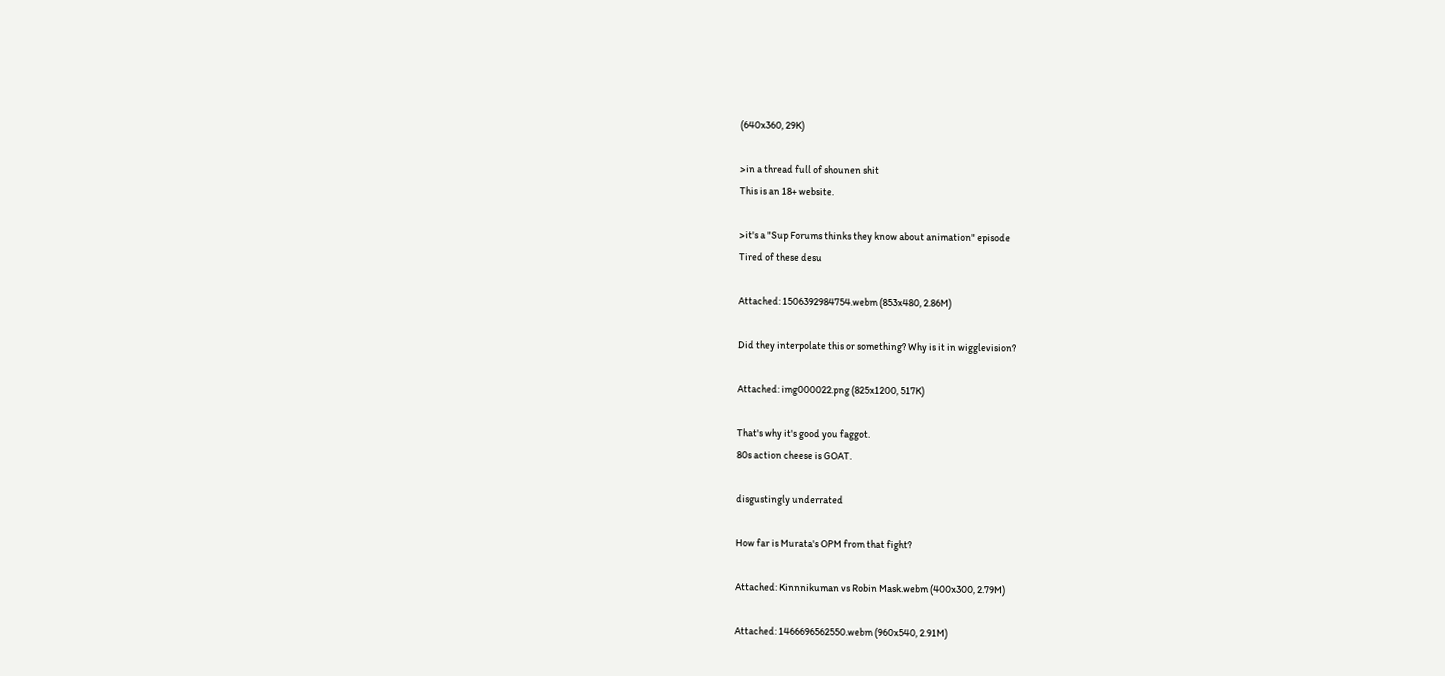(640x360, 29K)

>in a thread full of shounen shit
This is an 18+ website.

>it's a "Sup Forums thinks they know about animation" episode
Tired of these desu

Attached: 1506392984754.webm (853x480, 2.86M)

Did they interpolate this or something? Why is it in wigglevision?

Attached: img000022.png (825x1200, 517K)

That's why it's good you faggot.
80s action cheese is GOAT.

disgustingly underrated

How far is Murata's OPM from that fight?

Attached: Kinnnikuman vs Robin Mask.webm (400x300, 2.79M)

Attached: 1466696562550.webm (960x540, 2.91M)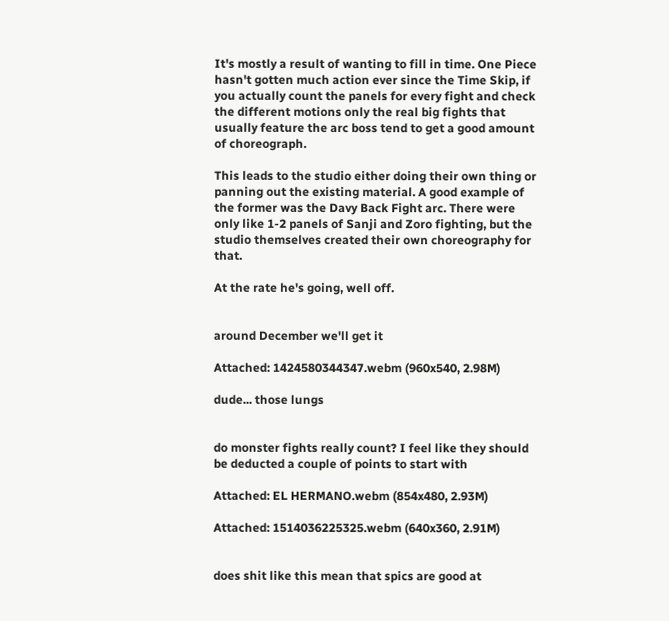It's mostly a result of wanting to fill in time. One Piece hasn't gotten much action ever since the Time Skip, if you actually count the panels for every fight and check the different motions only the real big fights that usually feature the arc boss tend to get a good amount of choreograph.

This leads to the studio either doing their own thing or panning out the existing material. A good example of the former was the Davy Back Fight arc. There were only like 1-2 panels of Sanji and Zoro fighting, but the studio themselves created their own choreography for that.

At the rate he's going, well off.


around December we'll get it

Attached: 1424580344347.webm (960x540, 2.98M)

dude... those lungs


do monster fights really count? I feel like they should be deducted a couple of points to start with

Attached: EL HERMANO.webm (854x480, 2.93M)

Attached: 1514036225325.webm (640x360, 2.91M)


does shit like this mean that spics are good at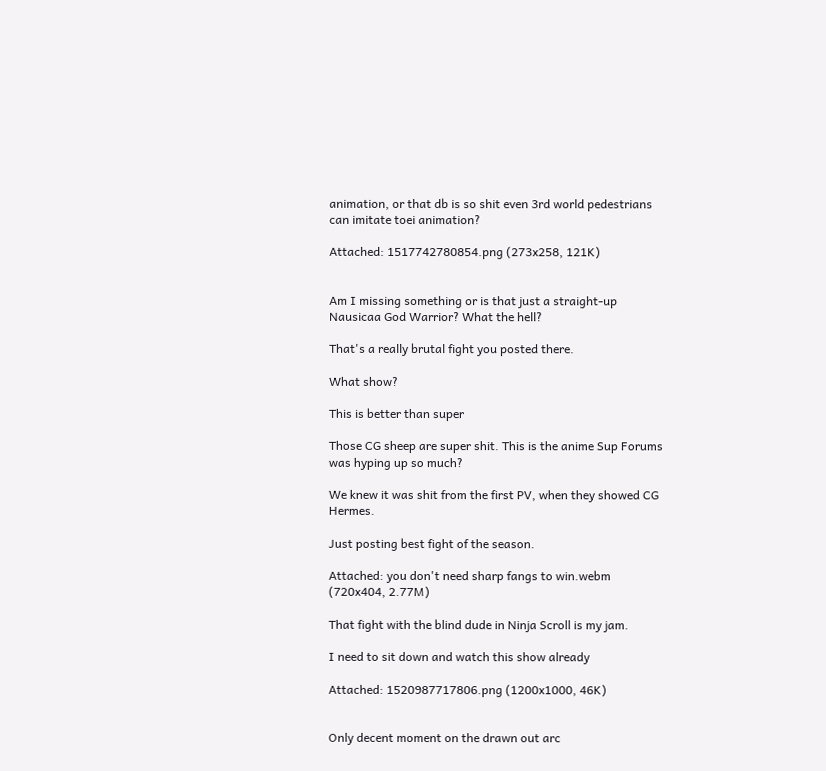animation, or that db is so shit even 3rd world pedestrians can imitate toei animation?

Attached: 1517742780854.png (273x258, 121K)


Am I missing something or is that just a straight-up Nausicaa God Warrior? What the hell?

That's a really brutal fight you posted there.

What show?

This is better than super

Those CG sheep are super shit. This is the anime Sup Forums was hyping up so much?

We knew it was shit from the first PV, when they showed CG Hermes.

Just posting best fight of the season.

Attached: you don't need sharp fangs to win.webm (720x404, 2.77M)

That fight with the blind dude in Ninja Scroll is my jam.

I need to sit down and watch this show already

Attached: 1520987717806.png (1200x1000, 46K)


Only decent moment on the drawn out arc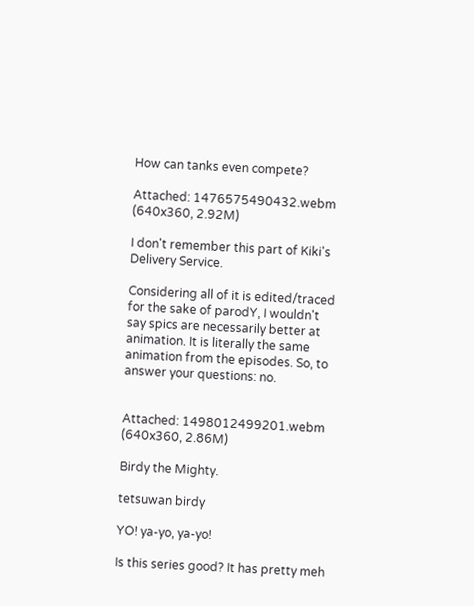How can tanks even compete?

Attached: 1476575490432.webm (640x360, 2.92M)

I don't remember this part of Kiki's Delivery Service.

Considering all of it is edited/traced for the sake of parodY, I wouldn't say spics are necessarily better at animation. It is literally the same animation from the episodes. So, to answer your questions: no.


Attached: 1498012499201.webm (640x360, 2.86M)

Birdy the Mighty.

tetsuwan birdy

YO! ya-yo, ya-yo!

Is this series good? It has pretty meh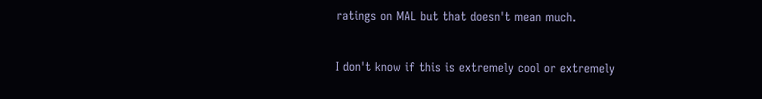ratings on MAL but that doesn't mean much.

I don't know if this is extremely cool or extremely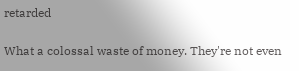retarded

What a colossal waste of money. They're not even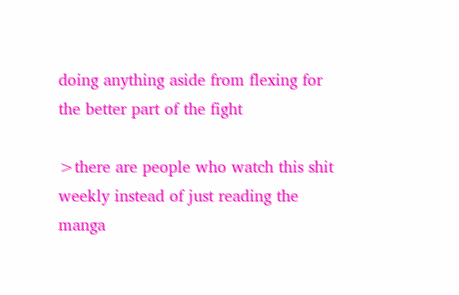doing anything aside from flexing for the better part of the fight

>there are people who watch this shit weekly instead of just reading the manga